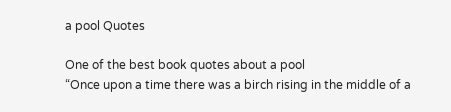a pool Quotes

One of the best book quotes about a pool
“Once upon a time there was a birch rising in the middle of a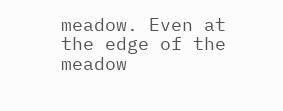meadow. Even at the edge of the meadow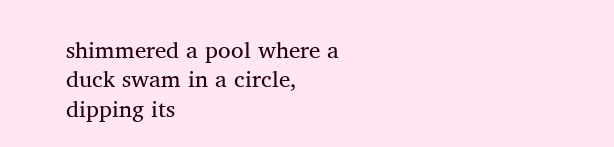shimmered a pool where a duck swam in a circle, dipping its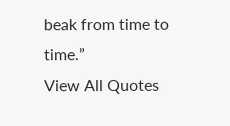beak from time to time.”
View All Quotes